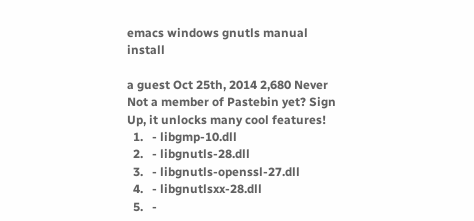emacs windows gnutls manual install

a guest Oct 25th, 2014 2,680 Never
Not a member of Pastebin yet? Sign Up, it unlocks many cool features!
  1.   - libgmp-10.dll
  2.   - libgnutls-28.dll
  3.   - libgnutls-openssl-27.dll
  4.   - libgnutlsxx-28.dll
  5.   -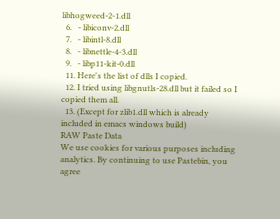libhogweed-2-1.dll
  6.   - libiconv-2.dll
  7.   - libintl-8.dll
  8.   - libnettle-4-3.dll
  9.   - libp11-kit-0.dll
  11. Here's the list of dlls I copied.
  12. I tried using libgnutls-28.dll but it failed so I copied them all.
  13. (Except for zlib1.dll which is already included in emacs windows build)
RAW Paste Data
We use cookies for various purposes including analytics. By continuing to use Pastebin, you agree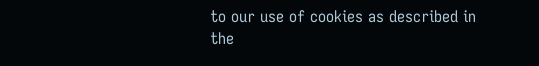to our use of cookies as described in the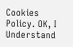Cookies Policy. OK, I Understand